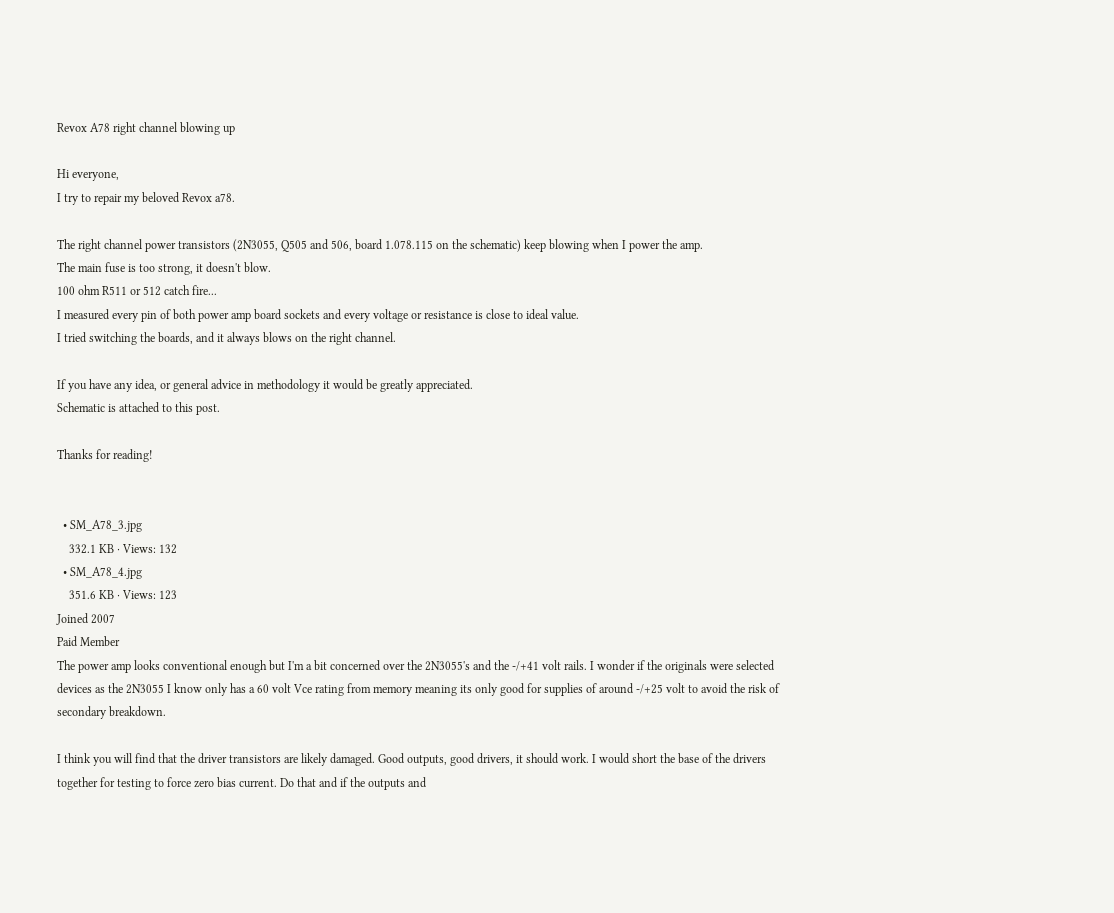Revox A78 right channel blowing up

Hi everyone,
I try to repair my beloved Revox a78.

The right channel power transistors (2N3055, Q505 and 506, board 1.078.115 on the schematic) keep blowing when I power the amp.
The main fuse is too strong, it doesn't blow.
100 ohm R511 or 512 catch fire...
I measured every pin of both power amp board sockets and every voltage or resistance is close to ideal value.
I tried switching the boards, and it always blows on the right channel.

If you have any idea, or general advice in methodology it would be greatly appreciated.
Schematic is attached to this post.

Thanks for reading!


  • SM_A78_3.jpg
    332.1 KB · Views: 132
  • SM_A78_4.jpg
    351.6 KB · Views: 123
Joined 2007
Paid Member
The power amp looks conventional enough but I'm a bit concerned over the 2N3055's and the -/+41 volt rails. I wonder if the originals were selected devices as the 2N3055 I know only has a 60 volt Vce rating from memory meaning its only good for supplies of around -/+25 volt to avoid the risk of secondary breakdown.

I think you will find that the driver transistors are likely damaged. Good outputs, good drivers, it should work. I would short the base of the drivers together for testing to force zero bias current. Do that and if the outputs and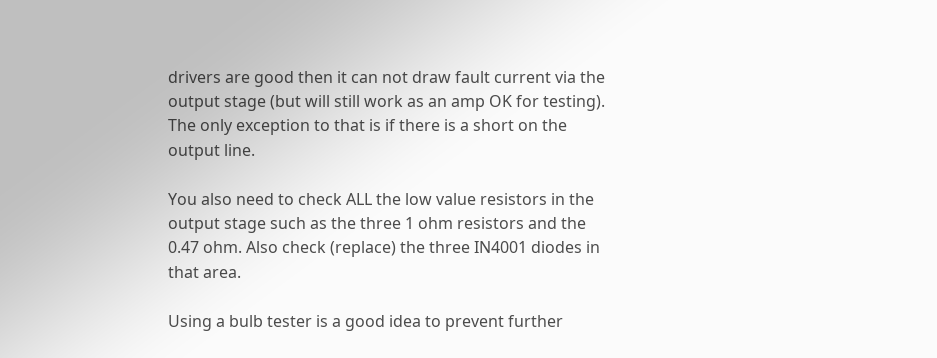drivers are good then it can not draw fault current via the output stage (but will still work as an amp OK for testing). The only exception to that is if there is a short on the output line.

You also need to check ALL the low value resistors in the output stage such as the three 1 ohm resistors and the 0.47 ohm. Also check (replace) the three IN4001 diodes in that area.

Using a bulb tester is a good idea to prevent further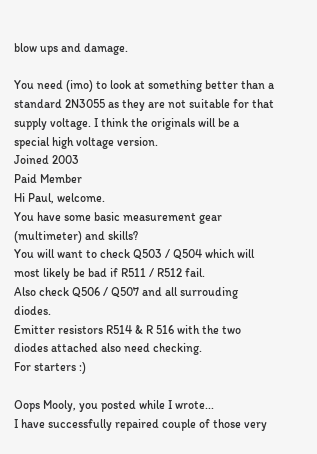blow ups and damage.

You need (imo) to look at something better than a standard 2N3055 as they are not suitable for that supply voltage. I think the originals will be a special high voltage version.
Joined 2003
Paid Member
Hi Paul, welcome.
You have some basic measurement gear (multimeter) and skills?
You will want to check Q503 / Q504 which will most likely be bad if R511 / R512 fail.
Also check Q506 / Q507 and all surrouding diodes.
Emitter resistors R514 & R 516 with the two diodes attached also need checking.
For starters :)

Oops Mooly, you posted while I wrote...
I have successfully repaired couple of those very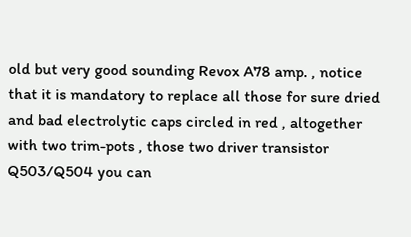old but very good sounding Revox A78 amp. , notice that it is mandatory to replace all those for sure dried and bad electrolytic caps circled in red , altogether with two trim-pots , those two driver transistor Q503/Q504 you can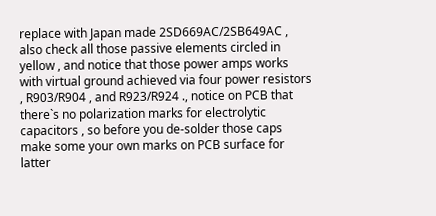replace with Japan made 2SD669AC/2SB649AC , also check all those passive elements circled in yellow , and notice that those power amps works with virtual ground achieved via four power resistors , R903/R904 , and R923/R924 ., notice on PCB that there`s no polarization marks for electrolytic capacitors , so before you de-solder those caps make some your own marks on PCB surface for latter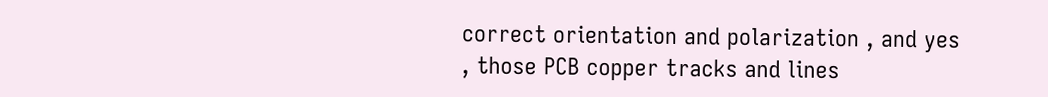correct orientation and polarization , and yes , those PCB copper tracks and lines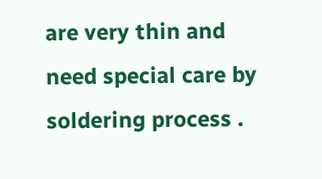are very thin and need special care by soldering process .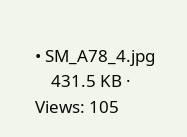• SM_A78_4.jpg
    431.5 KB · Views: 105